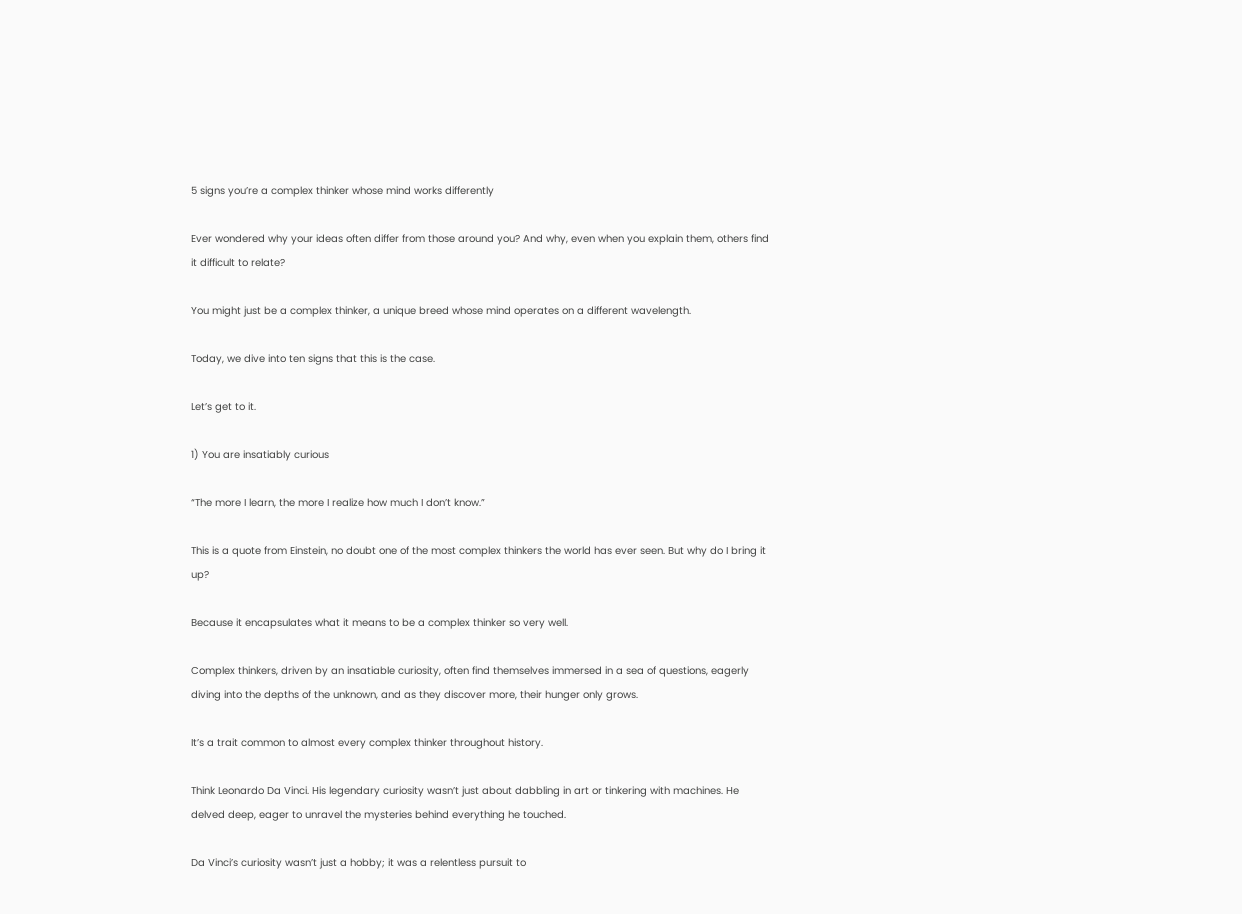5 signs you’re a complex thinker whose mind works differently

Ever wondered why your ideas often differ from those around you? And why, even when you explain them, others find it difficult to relate?

You might just be a complex thinker, a unique breed whose mind operates on a different wavelength.

Today, we dive into ten signs that this is the case.

Let’s get to it.

1) You are insatiably curious

“The more I learn, the more I realize how much I don’t know.”

This is a quote from Einstein, no doubt one of the most complex thinkers the world has ever seen. But why do I bring it up?

Because it encapsulates what it means to be a complex thinker so very well.

Complex thinkers, driven by an insatiable curiosity, often find themselves immersed in a sea of questions, eagerly diving into the depths of the unknown, and as they discover more, their hunger only grows.

It’s a trait common to almost every complex thinker throughout history.

Think Leonardo Da Vinci. His legendary curiosity wasn’t just about dabbling in art or tinkering with machines. He delved deep, eager to unravel the mysteries behind everything he touched.

Da Vinci’s curiosity wasn’t just a hobby; it was a relentless pursuit to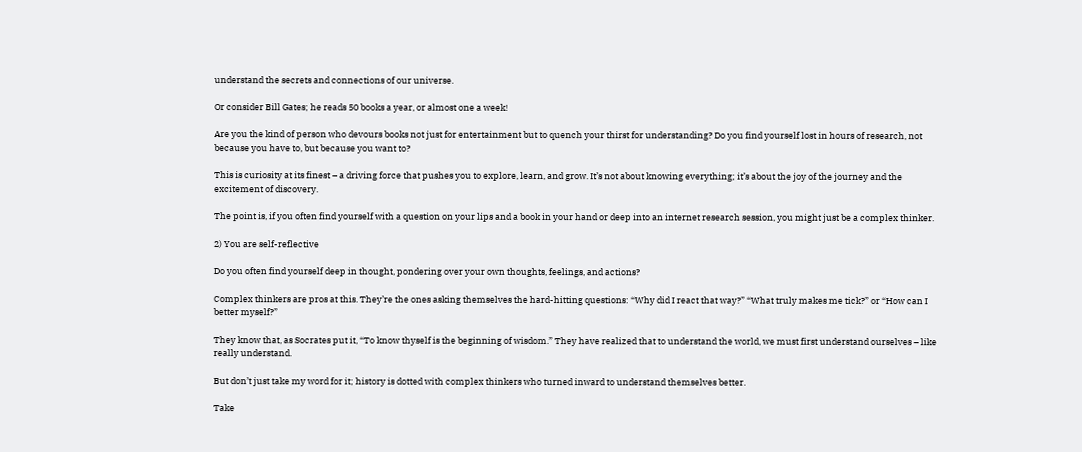understand the secrets and connections of our universe.

Or consider Bill Gates; he reads 50 books a year, or almost one a week!

Are you the kind of person who devours books not just for entertainment but to quench your thirst for understanding? Do you find yourself lost in hours of research, not because you have to, but because you want to?

This is curiosity at its finest – a driving force that pushes you to explore, learn, and grow. It’s not about knowing everything; it’s about the joy of the journey and the excitement of discovery.

The point is, if you often find yourself with a question on your lips and a book in your hand or deep into an internet research session, you might just be a complex thinker.

2) You are self-reflective

Do you often find yourself deep in thought, pondering over your own thoughts, feelings, and actions?

Complex thinkers are pros at this. They’re the ones asking themselves the hard-hitting questions: “Why did I react that way?” “What truly makes me tick?” or “How can I better myself?”

They know that, as Socrates put it, “To know thyself is the beginning of wisdom.” They have realized that to understand the world, we must first understand ourselves – like really understand.

But don’t just take my word for it; history is dotted with complex thinkers who turned inward to understand themselves better.

Take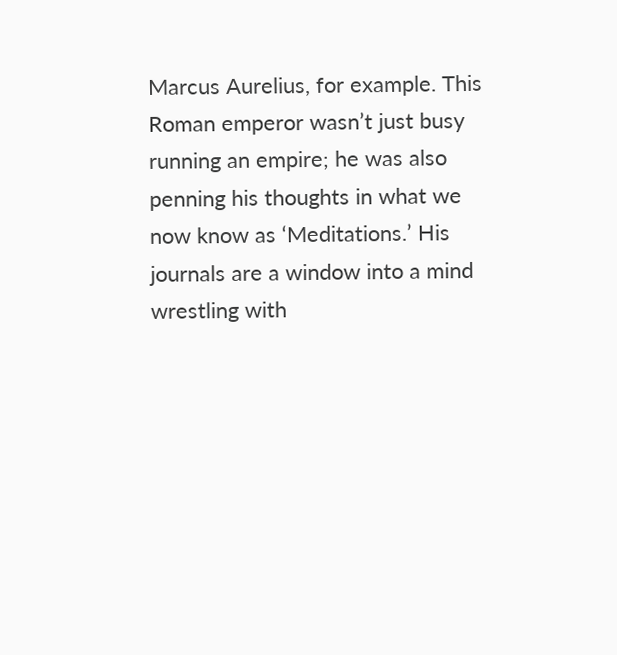Marcus Aurelius, for example. This Roman emperor wasn’t just busy running an empire; he was also penning his thoughts in what we now know as ‘Meditations.’ His journals are a window into a mind wrestling with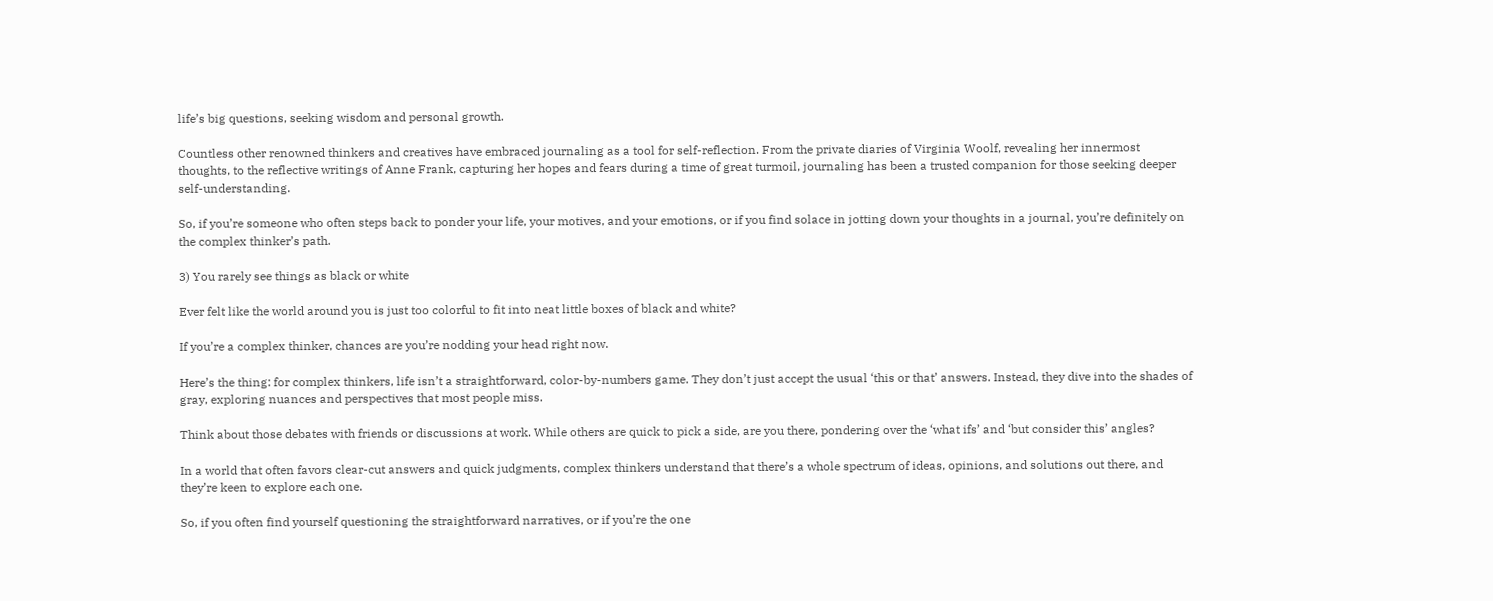life’s big questions, seeking wisdom and personal growth.

Countless other renowned thinkers and creatives have embraced journaling as a tool for self-reflection. From the private diaries of Virginia Woolf, revealing her innermost thoughts, to the reflective writings of Anne Frank, capturing her hopes and fears during a time of great turmoil, journaling has been a trusted companion for those seeking deeper self-understanding.

So, if you’re someone who often steps back to ponder your life, your motives, and your emotions, or if you find solace in jotting down your thoughts in a journal, you’re definitely on the complex thinker’s path.

3) You rarely see things as black or white

Ever felt like the world around you is just too colorful to fit into neat little boxes of black and white?

If you’re a complex thinker, chances are you’re nodding your head right now.

Here’s the thing: for complex thinkers, life isn’t a straightforward, color-by-numbers game. They don’t just accept the usual ‘this or that’ answers. Instead, they dive into the shades of gray, exploring nuances and perspectives that most people miss.

Think about those debates with friends or discussions at work. While others are quick to pick a side, are you there, pondering over the ‘what ifs’ and ‘but consider this’ angles?

In a world that often favors clear-cut answers and quick judgments, complex thinkers understand that there’s a whole spectrum of ideas, opinions, and solutions out there, and they’re keen to explore each one.

So, if you often find yourself questioning the straightforward narratives, or if you’re the one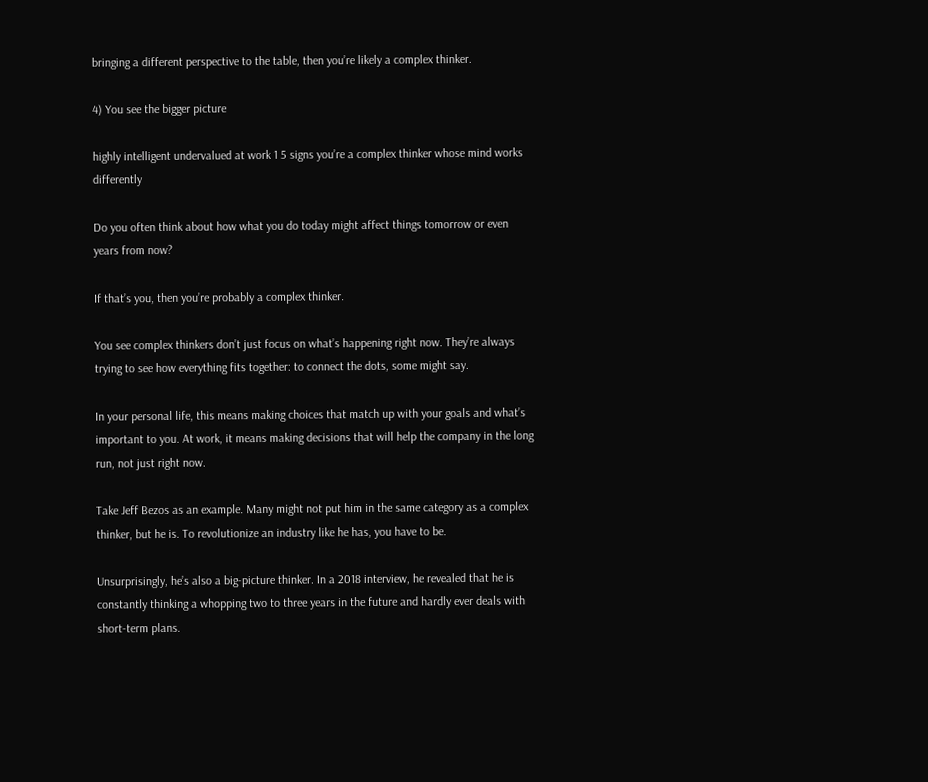bringing a different perspective to the table, then you’re likely a complex thinker.

4) You see the bigger picture

highly intelligent undervalued at work 1 5 signs you’re a complex thinker whose mind works differently

Do you often think about how what you do today might affect things tomorrow or even years from now?

If that’s you, then you’re probably a complex thinker.

You see complex thinkers don’t just focus on what’s happening right now. They’re always trying to see how everything fits together: to connect the dots, some might say.

In your personal life, this means making choices that match up with your goals and what’s important to you. At work, it means making decisions that will help the company in the long run, not just right now.

Take Jeff Bezos as an example. Many might not put him in the same category as a complex thinker, but he is. To revolutionize an industry like he has, you have to be.

Unsurprisingly, he’s also a big-picture thinker. In a 2018 interview, he revealed that he is constantly thinking a whopping two to three years in the future and hardly ever deals with short-term plans.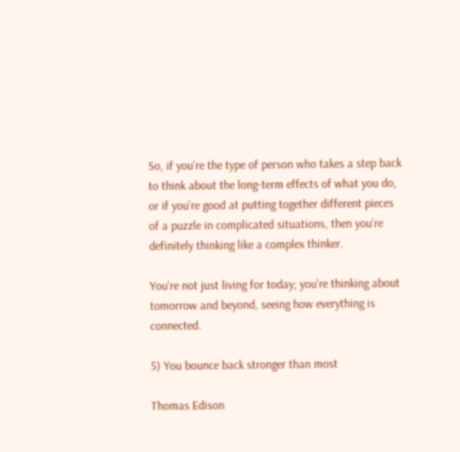So, if you’re the type of person who takes a step back to think about the long-term effects of what you do, or if you’re good at putting together different pieces of a puzzle in complicated situations, then you’re definitely thinking like a complex thinker.

You’re not just living for today; you’re thinking about tomorrow and beyond, seeing how everything is connected.

5) You bounce back stronger than most

Thomas Edison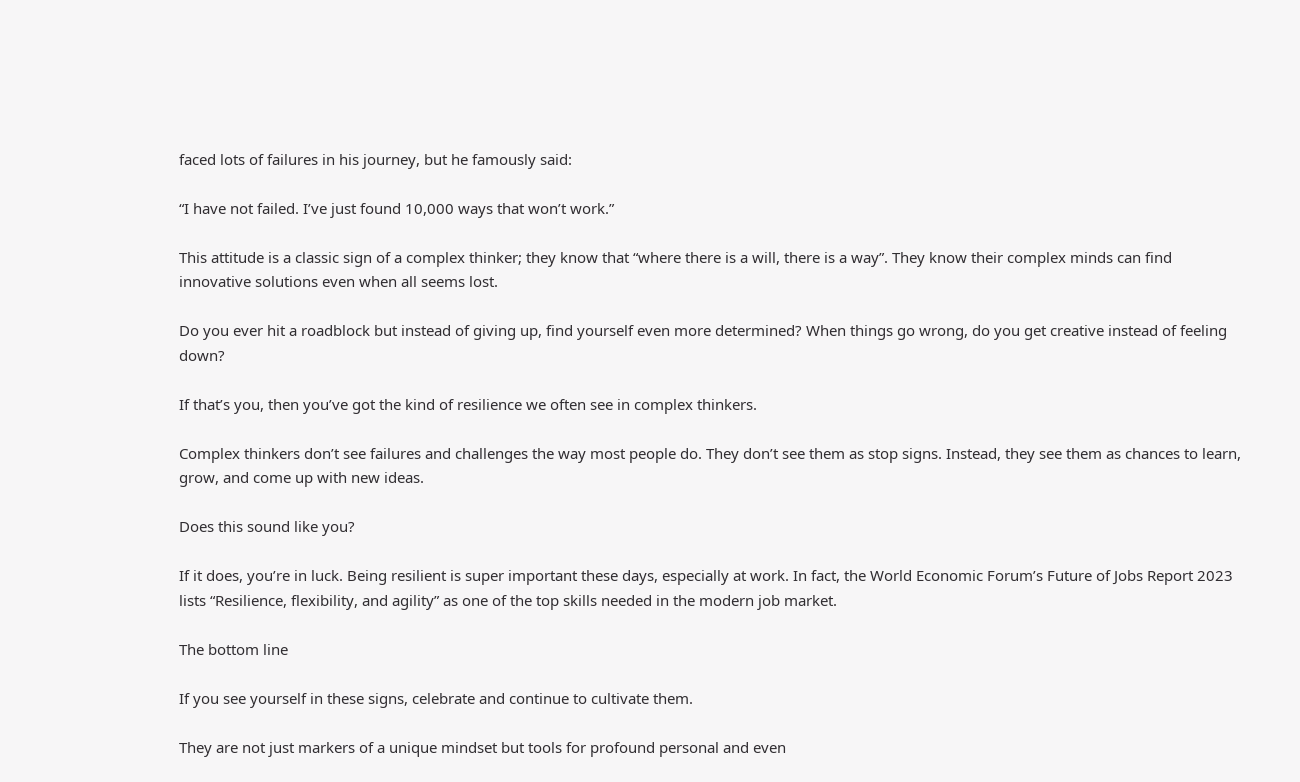faced lots of failures in his journey, but he famously said:

“I have not failed. I’ve just found 10,000 ways that won’t work.”

This attitude is a classic sign of a complex thinker; they know that “where there is a will, there is a way”. They know their complex minds can find innovative solutions even when all seems lost.

Do you ever hit a roadblock but instead of giving up, find yourself even more determined? When things go wrong, do you get creative instead of feeling down?

If that’s you, then you’ve got the kind of resilience we often see in complex thinkers.

Complex thinkers don’t see failures and challenges the way most people do. They don’t see them as stop signs. Instead, they see them as chances to learn, grow, and come up with new ideas.

Does this sound like you?

If it does, you’re in luck. Being resilient is super important these days, especially at work. In fact, the World Economic Forum’s Future of Jobs Report 2023 lists “Resilience, flexibility, and agility” as one of the top skills needed in the modern job market.

The bottom line

If you see yourself in these signs, celebrate and continue to cultivate them.

They are not just markers of a unique mindset but tools for profound personal and even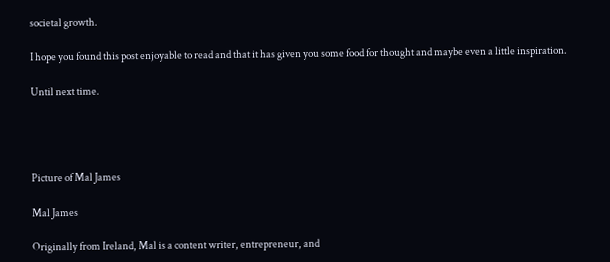societal growth.

I hope you found this post enjoyable to read and that it has given you some food for thought and maybe even a little inspiration.

Until next time.




Picture of Mal James

Mal James

Originally from Ireland, Mal is a content writer, entrepreneur, and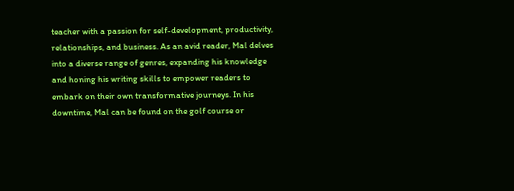teacher with a passion for self-development, productivity, relationships, and business. As an avid reader, Mal delves into a diverse range of genres, expanding his knowledge and honing his writing skills to empower readers to embark on their own transformative journeys. In his downtime, Mal can be found on the golf course or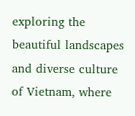exploring the beautiful landscapes and diverse culture of Vietnam, where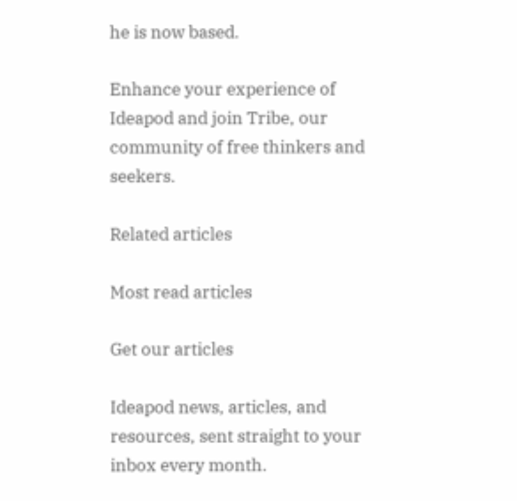he is now based.

Enhance your experience of Ideapod and join Tribe, our community of free thinkers and seekers.

Related articles

Most read articles

Get our articles

Ideapod news, articles, and resources, sent straight to your inbox every month.